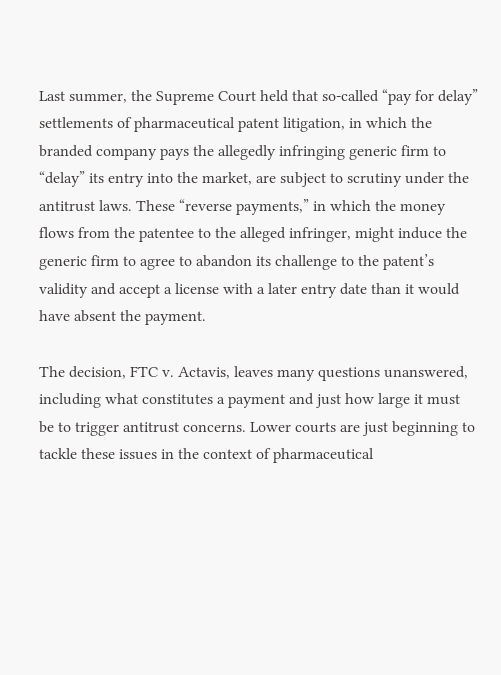Last summer, the Supreme Court held that so-called “pay for delay” settlements of pharmaceutical patent litigation, in which the branded company pays the allegedly infringing generic firm to “delay” its entry into the market, are subject to scrutiny under the antitrust laws. These “reverse payments,” in which the money flows from the patentee to the alleged infringer, might induce the generic firm to agree to abandon its challenge to the patent’s validity and accept a license with a later entry date than it would have absent the payment.

The decision, FTC v. Actavis, leaves many questions unanswered, including what constitutes a payment and just how large it must be to trigger antitrust concerns. Lower courts are just beginning to tackle these issues in the context of pharmaceutical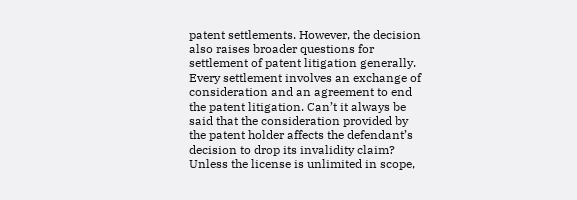patent settlements. However, the decision also raises broader questions for settlement of patent litigation generally. Every settlement involves an exchange of consideration and an agreement to end the patent litigation. Can’t it always be said that the consideration provided by the patent holder affects the defendant’s decision to drop its invalidity claim? Unless the license is unlimited in scope,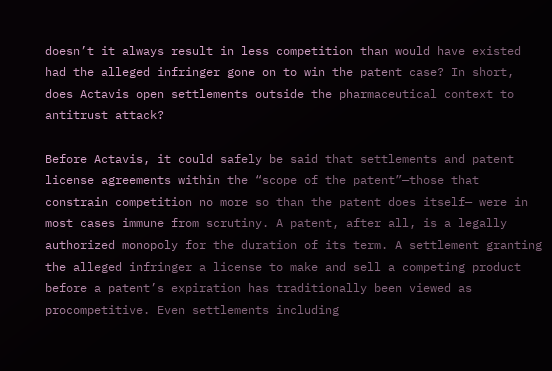doesn’t it always result in less competition than would have existed had the alleged infringer gone on to win the patent case? In short, does Actavis open settlements outside the pharmaceutical context to antitrust attack?

Before Actavis, it could safely be said that settlements and patent license agreements within the “scope of the patent”—those that constrain competition no more so than the patent does itself— were in most cases immune from scrutiny. A patent, after all, is a legally authorized monopoly for the duration of its term. A settlement granting the alleged infringer a license to make and sell a competing product before a patent’s expiration has traditionally been viewed as procompetitive. Even settlements including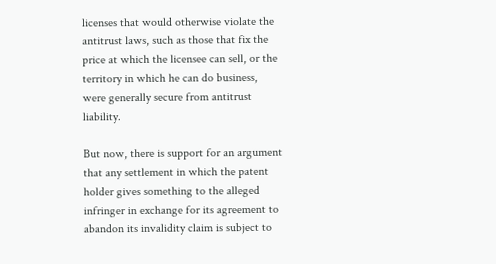licenses that would otherwise violate the antitrust laws, such as those that fix the price at which the licensee can sell, or the territory in which he can do business, were generally secure from antitrust liability.

But now, there is support for an argument that any settlement in which the patent holder gives something to the alleged infringer in exchange for its agreement to abandon its invalidity claim is subject to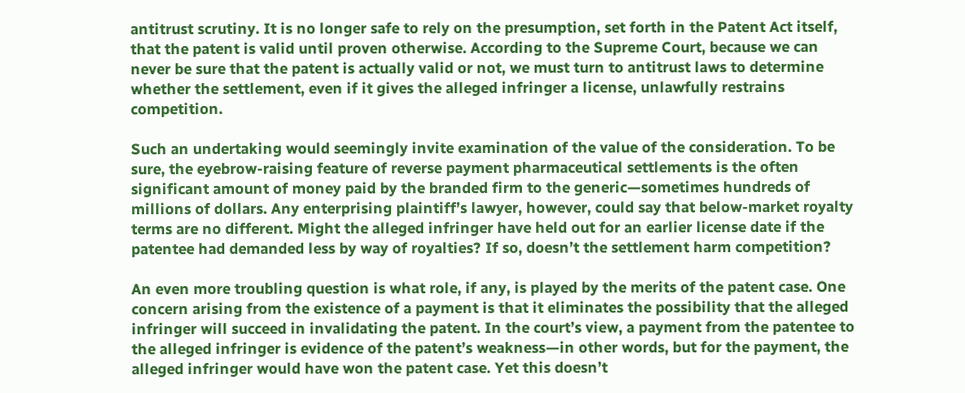antitrust scrutiny. It is no longer safe to rely on the presumption, set forth in the Patent Act itself, that the patent is valid until proven otherwise. According to the Supreme Court, because we can never be sure that the patent is actually valid or not, we must turn to antitrust laws to determine whether the settlement, even if it gives the alleged infringer a license, unlawfully restrains competition.

Such an undertaking would seemingly invite examination of the value of the consideration. To be sure, the eyebrow-raising feature of reverse payment pharmaceutical settlements is the often significant amount of money paid by the branded firm to the generic—sometimes hundreds of millions of dollars. Any enterprising plaintiff’s lawyer, however, could say that below-market royalty terms are no different. Might the alleged infringer have held out for an earlier license date if the patentee had demanded less by way of royalties? If so, doesn’t the settlement harm competition?

An even more troubling question is what role, if any, is played by the merits of the patent case. One concern arising from the existence of a payment is that it eliminates the possibility that the alleged infringer will succeed in invalidating the patent. In the court’s view, a payment from the patentee to the alleged infringer is evidence of the patent’s weakness—in other words, but for the payment, the alleged infringer would have won the patent case. Yet this doesn’t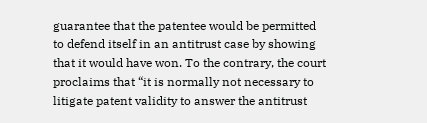guarantee that the patentee would be permitted to defend itself in an antitrust case by showing that it would have won. To the contrary, the court proclaims that “it is normally not necessary to litigate patent validity to answer the antitrust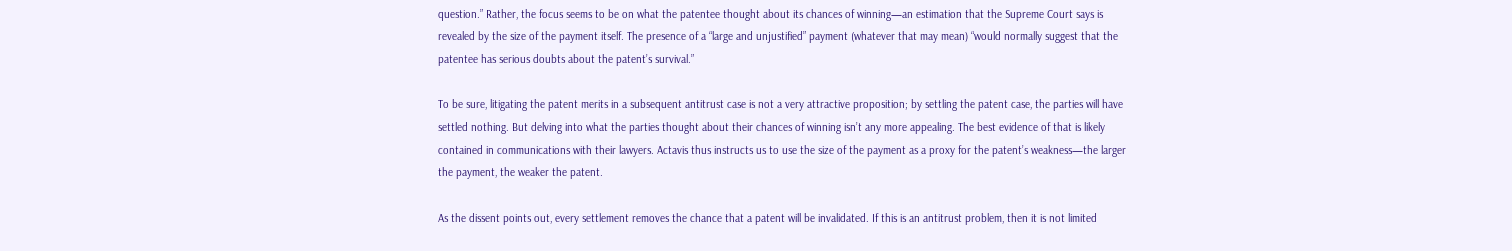question.” Rather, the focus seems to be on what the patentee thought about its chances of winning—an estimation that the Supreme Court says is revealed by the size of the payment itself. The presence of a “large and unjustified” payment (whatever that may mean) “would normally suggest that the patentee has serious doubts about the patent’s survival.”

To be sure, litigating the patent merits in a subsequent antitrust case is not a very attractive proposition; by settling the patent case, the parties will have settled nothing. But delving into what the parties thought about their chances of winning isn’t any more appealing. The best evidence of that is likely contained in communications with their lawyers. Actavis thus instructs us to use the size of the payment as a proxy for the patent’s weakness—the larger the payment, the weaker the patent.

As the dissent points out, every settlement removes the chance that a patent will be invalidated. If this is an antitrust problem, then it is not limited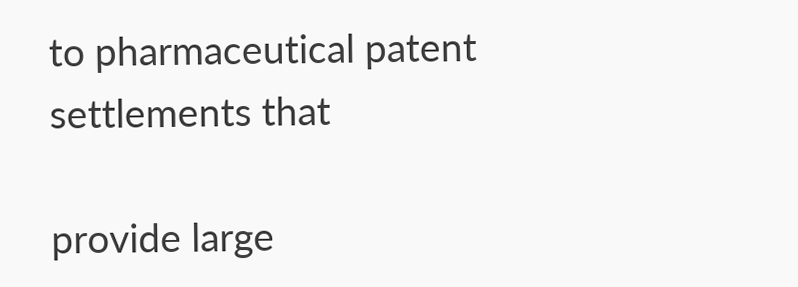to pharmaceutical patent settlements that

provide large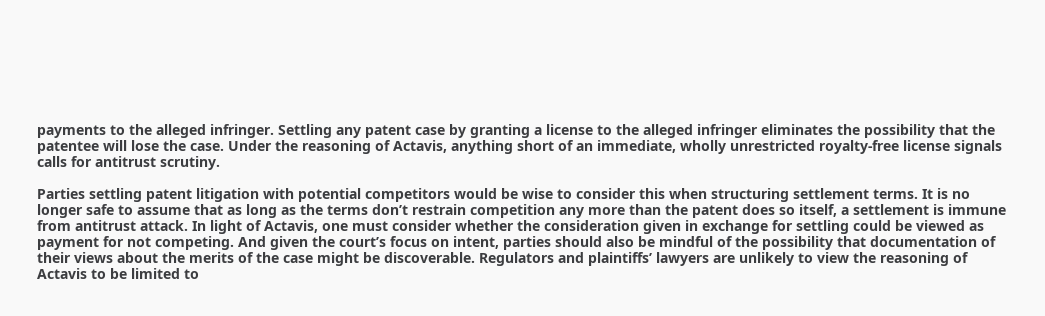payments to the alleged infringer. Settling any patent case by granting a license to the alleged infringer eliminates the possibility that the patentee will lose the case. Under the reasoning of Actavis, anything short of an immediate, wholly unrestricted royalty-free license signals calls for antitrust scrutiny.

Parties settling patent litigation with potential competitors would be wise to consider this when structuring settlement terms. It is no longer safe to assume that as long as the terms don’t restrain competition any more than the patent does so itself, a settlement is immune from antitrust attack. In light of Actavis, one must consider whether the consideration given in exchange for settling could be viewed as payment for not competing. And given the court’s focus on intent, parties should also be mindful of the possibility that documentation of their views about the merits of the case might be discoverable. Regulators and plaintiffs’ lawyers are unlikely to view the reasoning of Actavis to be limited to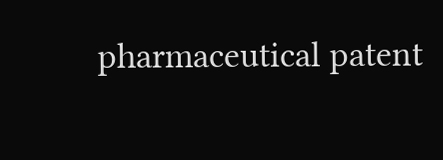pharmaceutical patent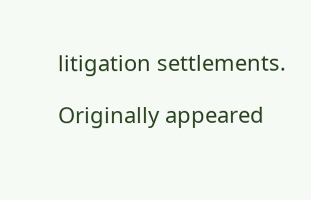litigation settlements.

Originally appeared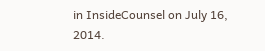in InsideCounsel on July 16, 2014.